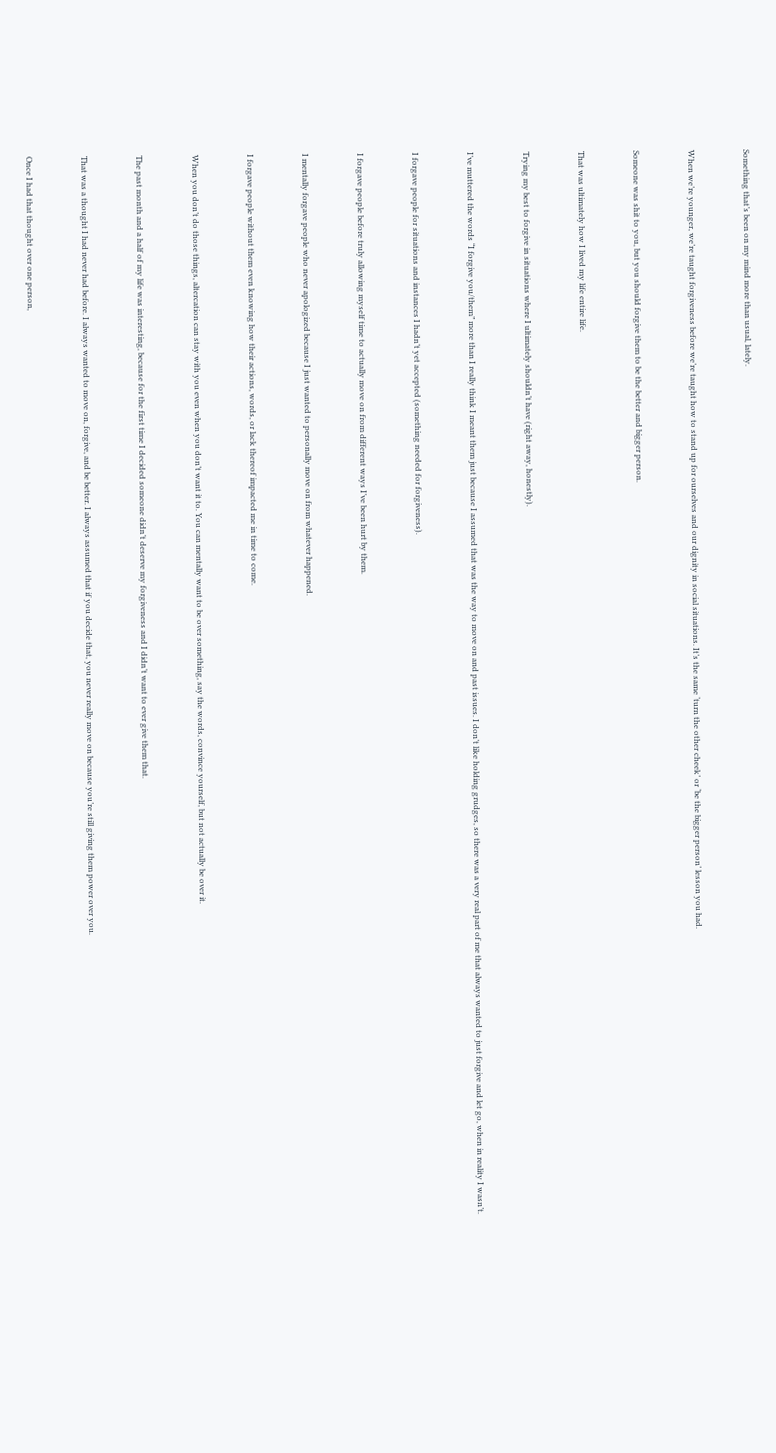Something that’s been on my mind more than usual, lately.


When we’re younger, we’re taught forgiveness before we’re taught how to stand up for ourselves and our dignity in social situations. It’s the same ‘turn the other cheek’ or ‘be the bigger person’ lesson you had.


Someone was shit to you, but you should forgive them to be the better and bigger person.


That was ultimately how I lived my life entire life.


Trying my best to forgive in situations where I ultimately shouldn’t have (right away, honestly).


I’ve muttered the words “I forgive you/them” more than I really think I meant them just because I assumed that was the way to move on and past issues. I don’t like holding grudges, so there was a very real part of me that always wanted to just forgive and let go, when in reality I wasn’t.


I forgave people for situations and instances I hadn’t yet accepted (something needed for forgiveness).


I forgave people before truly allowing myself time to actually move on from different ways I’ve been hurt by them.


I mentally forgave people who never apologized because I just wanted to personally move on from whatever happened.


I forgave people without them even knowing how their actions, words, or lack thereof impacted me in time to come.


When you don’t do those things, altercation can stay with you even when you don’t want it to. You can mentally want to be over something, say the words, convince yourself, but not actually be over it.


The past month and a half of my life was interesting, because for the first time I decided someone didn’t deserve my forgiveness and I didn’t want to ever give them that.


That was a thought I had never had before. I always wanted to move on, forgive, and be better. I always assumed that if you decide that, you never really move on because you’re still giving them power over you.


Once I had that thought over one person,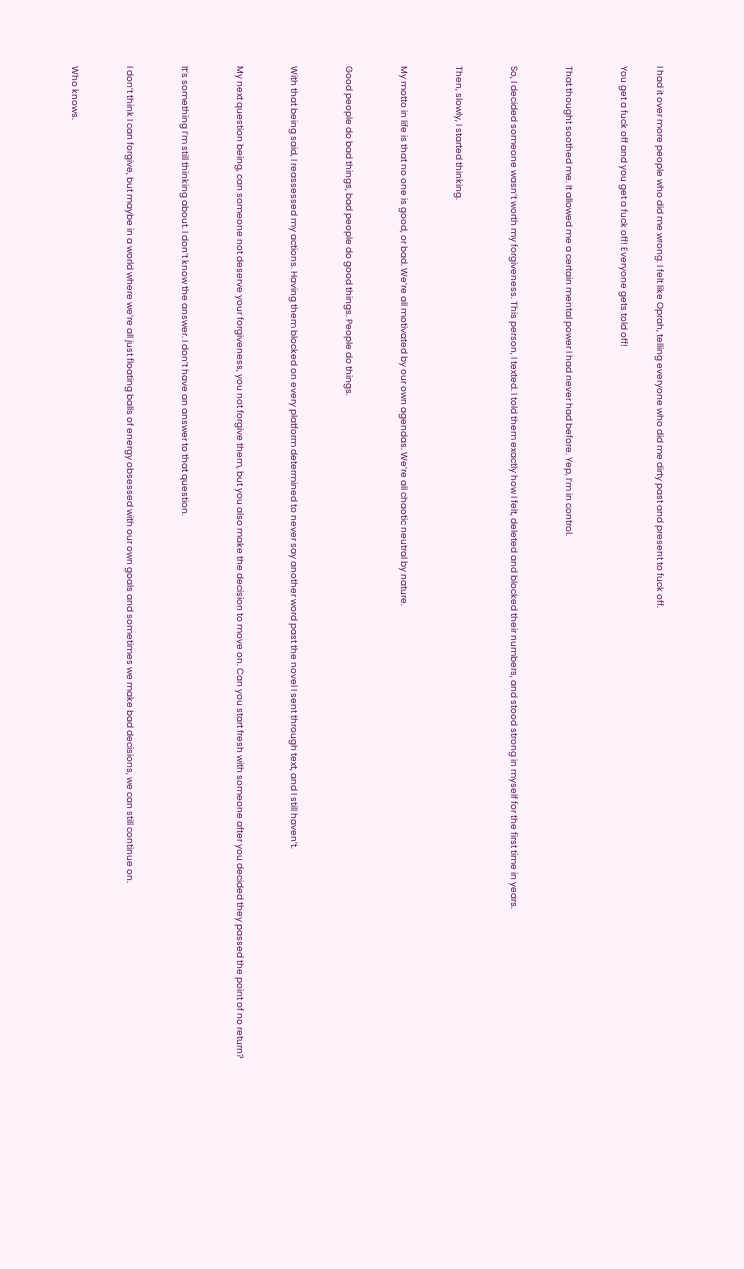I had it over more people who did me wrong. I felt like Oprah, telling everyone who did me dirty past and present to fuck off.

You get a fuck off and you get a fuck off! Everyone gets told off!


That thought soothed me. It allowed me a certain mental power I had never had before. Yep, I’m in control.


So, I decided someone wasn’t worth my forgiveness. This person, I texted. I told them exactly how I felt, deleted and blocked their numbers, and stood strong in myself for the first time in years.


Then, slowly, I started thinking.


My motto in life is that no one is good, or bad. We’re all motivated by our own agendas. We’re all chaotic neutral by nature.


Good people do bad things, bad people do good things. People do things.


With that being said, I reassessed my actions. Having them blocked on every platform determined to never say another word past the novel I sent through text, and I still haven’t.


My next question being, can someone not deserve your forgiveness, you not forgive them, but you also make the decision to move on. Can you start fresh with someone after you decided they passed the point of no return?


It’s something I’m still thinking about. I don’t know the answer. I don’t have an answer to that question.


I don’t think I can forgive, but maybe in a world where we’re all just floating balls of energy obsessed with our own goals and sometimes we make bad decisions, we can still continue on.


Who knows.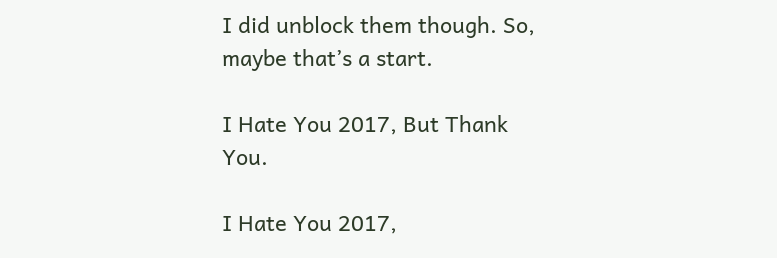I did unblock them though. So, maybe that’s a start.

I Hate You 2017, But Thank You.

I Hate You 2017,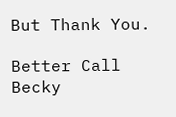But Thank You.

Better Call Becky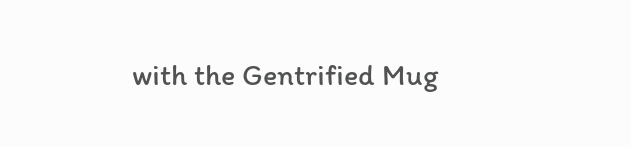with the Gentrified Mug